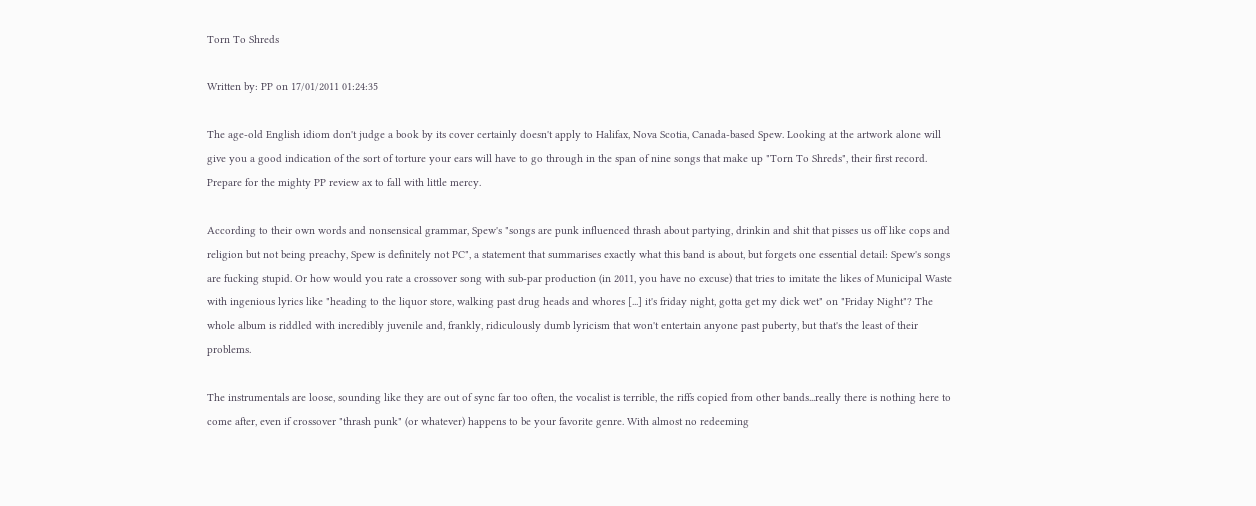Torn To Shreds

Written by: PP on 17/01/2011 01:24:35

The age-old English idiom don't judge a book by its cover certainly doesn't apply to Halifax, Nova Scotia, Canada-based Spew. Looking at the artwork alone will give you a good indication of the sort of torture your ears will have to go through in the span of nine songs that make up "Torn To Shreds", their first record. Prepare for the mighty PP review ax to fall with little mercy.

According to their own words and nonsensical grammar, Spew's "songs are punk influenced thrash about partying, drinkin and shit that pisses us off like cops and religion but not being preachy, Spew is definitely not PC", a statement that summarises exactly what this band is about, but forgets one essential detail: Spew's songs are fucking stupid. Or how would you rate a crossover song with sub-par production (in 2011, you have no excuse) that tries to imitate the likes of Municipal Waste with ingenious lyrics like "heading to the liquor store, walking past drug heads and whores [...] it's friday night, gotta get my dick wet" on "Friday Night"? The whole album is riddled with incredibly juvenile and, frankly, ridiculously dumb lyricism that won't entertain anyone past puberty, but that's the least of their problems.

The instrumentals are loose, sounding like they are out of sync far too often, the vocalist is terrible, the riffs copied from other bands...really there is nothing here to come after, even if crossover "thrash punk" (or whatever) happens to be your favorite genre. With almost no redeeming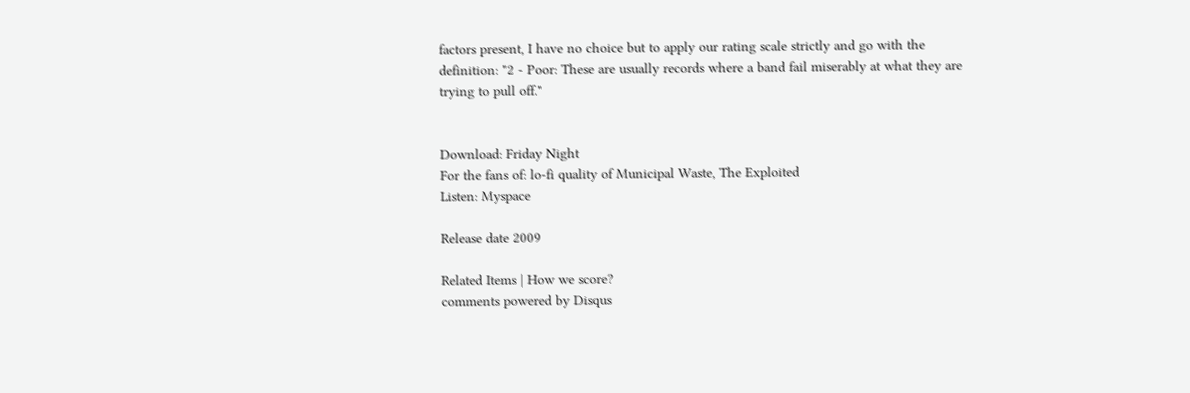factors present, I have no choice but to apply our rating scale strictly and go with the definition: "2 - Poor: These are usually records where a band fail miserably at what they are trying to pull off."


Download: Friday Night
For the fans of: lo-fi quality of Municipal Waste, The Exploited
Listen: Myspace

Release date 2009

Related Items | How we score?
comments powered by Disqus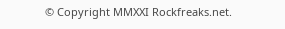© Copyright MMXXI Rockfreaks.net.